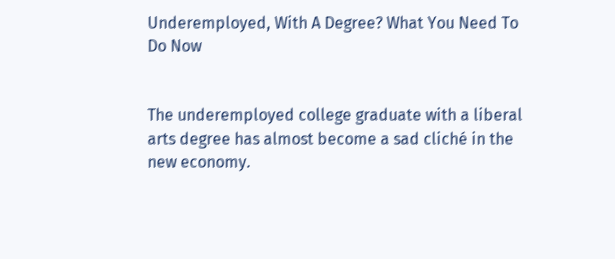Underemployed, With A Degree? What You Need To Do Now


The underemployed college graduate with a liberal arts degree has almost become a sad cliché in the new economy.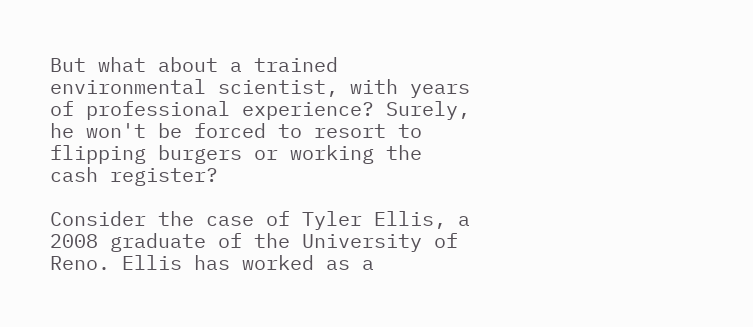But what about a trained environmental scientist, with years of professional experience? Surely, he won't be forced to resort to flipping burgers or working the cash register?

Consider the case of Tyler Ellis, a 2008 graduate of the University of Reno. Ellis has worked as a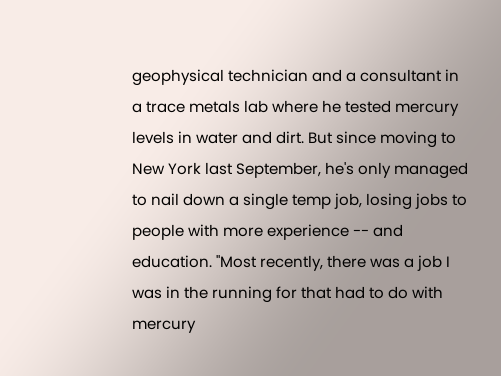geophysical technician and a consultant in a trace metals lab where he tested mercury levels in water and dirt. But since moving to New York last September, he's only managed to nail down a single temp job, losing jobs to people with more experience -- and education. "Most recently, there was a job I was in the running for that had to do with mercury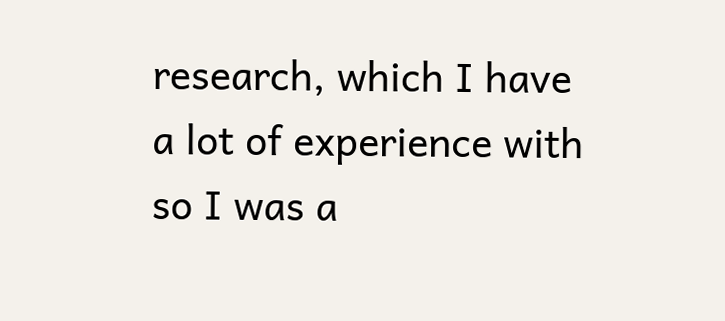research, which I have a lot of experience with so I was a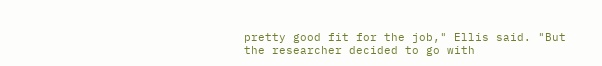pretty good fit for the job," Ellis said. "But the researcher decided to go with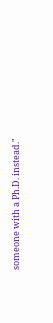someone with a Ph.D. instead."